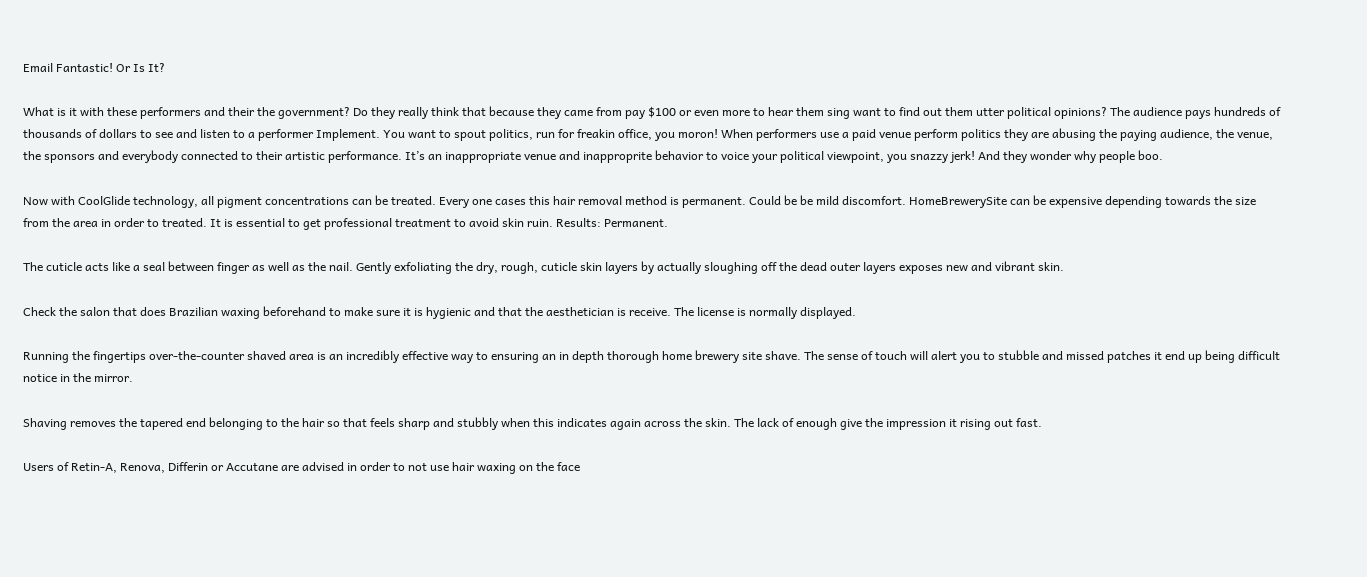Email Fantastic! Or Is It?

What is it with these performers and their the government? Do they really think that because they came from pay $100 or even more to hear them sing want to find out them utter political opinions? The audience pays hundreds of thousands of dollars to see and listen to a performer Implement. You want to spout politics, run for freakin office, you moron! When performers use a paid venue perform politics they are abusing the paying audience, the venue, the sponsors and everybody connected to their artistic performance. It’s an inappropriate venue and inapproprite behavior to voice your political viewpoint, you snazzy jerk! And they wonder why people boo.

Now with CoolGlide technology, all pigment concentrations can be treated. Every one cases this hair removal method is permanent. Could be be mild discomfort. HomeBrewerySite can be expensive depending towards the size from the area in order to treated. It is essential to get professional treatment to avoid skin ruin. Results: Permanent.

The cuticle acts like a seal between finger as well as the nail. Gently exfoliating the dry, rough, cuticle skin layers by actually sloughing off the dead outer layers exposes new and vibrant skin.

Check the salon that does Brazilian waxing beforehand to make sure it is hygienic and that the aesthetician is receive. The license is normally displayed.

Running the fingertips over-the-counter shaved area is an incredibly effective way to ensuring an in depth thorough home brewery site shave. The sense of touch will alert you to stubble and missed patches it end up being difficult notice in the mirror.

Shaving removes the tapered end belonging to the hair so that feels sharp and stubbly when this indicates again across the skin. The lack of enough give the impression it rising out fast.

Users of Retin-A, Renova, Differin or Accutane are advised in order to not use hair waxing on the face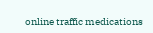online traffic medications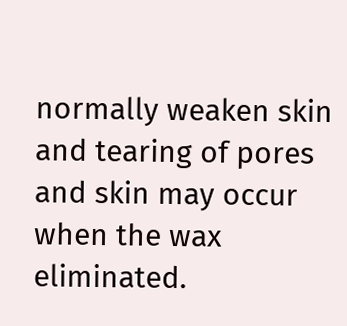normally weaken skin and tearing of pores and skin may occur when the wax eliminated.